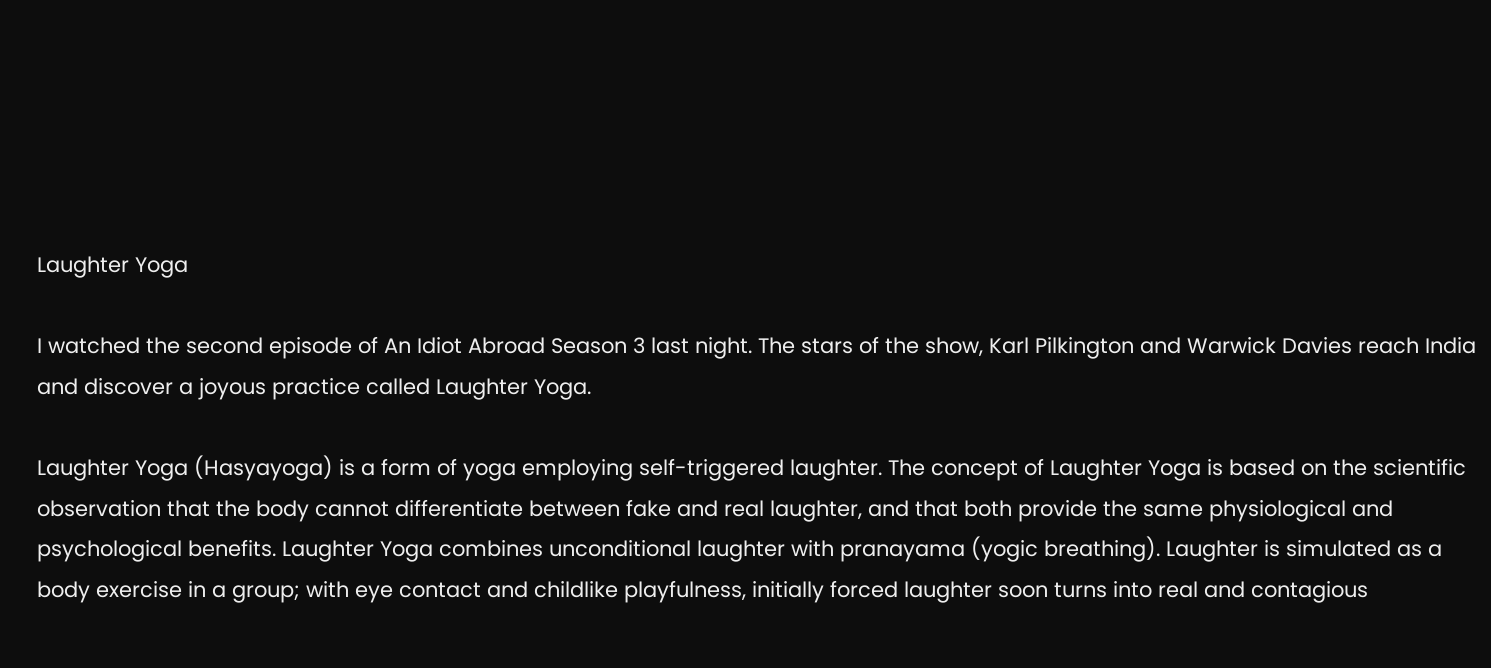Laughter Yoga

I watched the second episode of An Idiot Abroad Season 3 last night. The stars of the show, Karl Pilkington and Warwick Davies reach India and discover a joyous practice called Laughter Yoga.

Laughter Yoga (Hasyayoga) is a form of yoga employing self-triggered laughter. The concept of Laughter Yoga is based on the scientific observation that the body cannot differentiate between fake and real laughter, and that both provide the same physiological and psychological benefits. Laughter Yoga combines unconditional laughter with pranayama (yogic breathing). Laughter is simulated as a body exercise in a group; with eye contact and childlike playfulness, initially forced laughter soon turns into real and contagious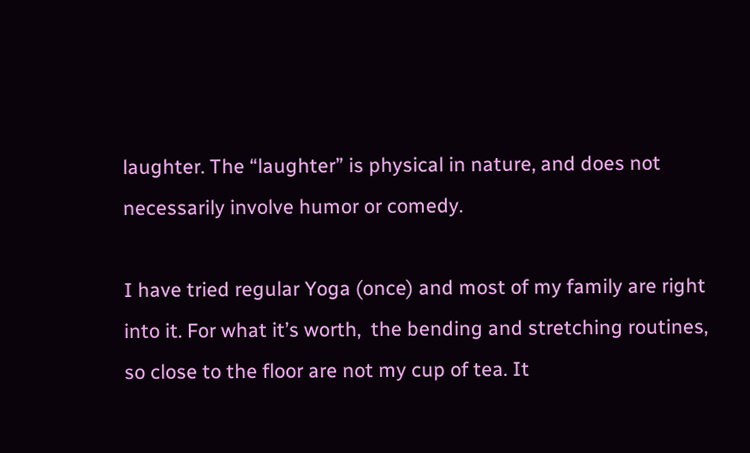laughter. The “laughter” is physical in nature, and does not necessarily involve humor or comedy.

I have tried regular Yoga (once) and most of my family are right into it. For what it’s worth,  the bending and stretching routines, so close to the floor are not my cup of tea. It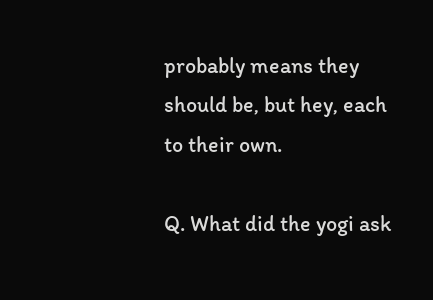probably means they should be, but hey, each to their own.

Q. What did the yogi ask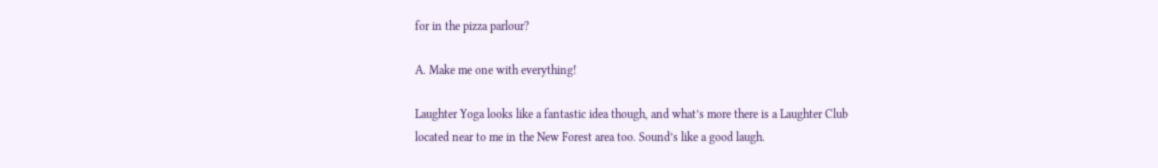for in the pizza parlour?

A. Make me one with everything!

Laughter Yoga looks like a fantastic idea though, and what’s more there is a Laughter Club located near to me in the New Forest area too. Sound’s like a good laugh.